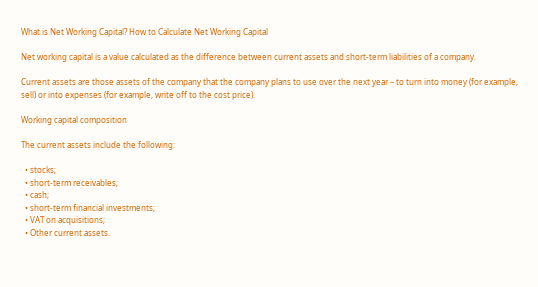What is Net Working Capital? How to Calculate Net Working Capital

Net working capital is a value calculated as the difference between current assets and short-term liabilities of a company.

Current assets are those assets of the company that the company plans to use over the next year – to turn into money (for example, sell) or into expenses (for example, write off to the cost price).

Working capital composition

The current assets include the following:

  • stocks;
  • short-term receivables;
  • cash;
  • short-term financial investments;
  • VAT on acquisitions;
  • Other current assets.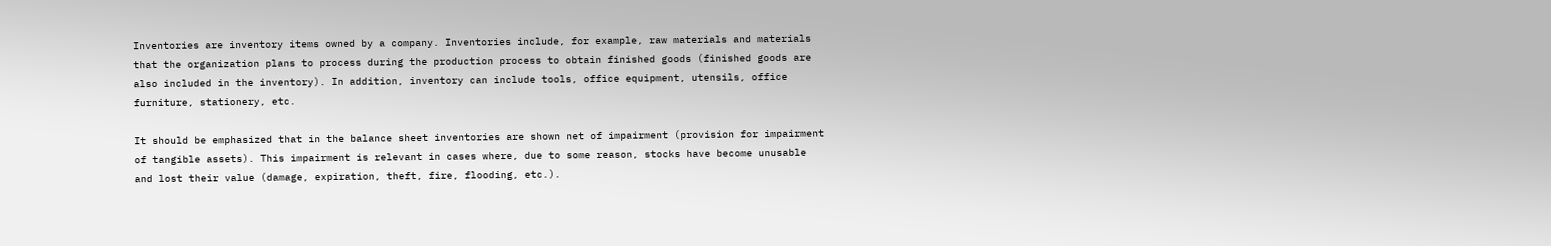Inventories are inventory items owned by a company. Inventories include, for example, raw materials and materials that the organization plans to process during the production process to obtain finished goods (finished goods are also included in the inventory). In addition, inventory can include tools, office equipment, utensils, office furniture, stationery, etc.

It should be emphasized that in the balance sheet inventories are shown net of impairment (provision for impairment of tangible assets). This impairment is relevant in cases where, due to some reason, stocks have become unusable and lost their value (damage, expiration, theft, fire, flooding, etc.).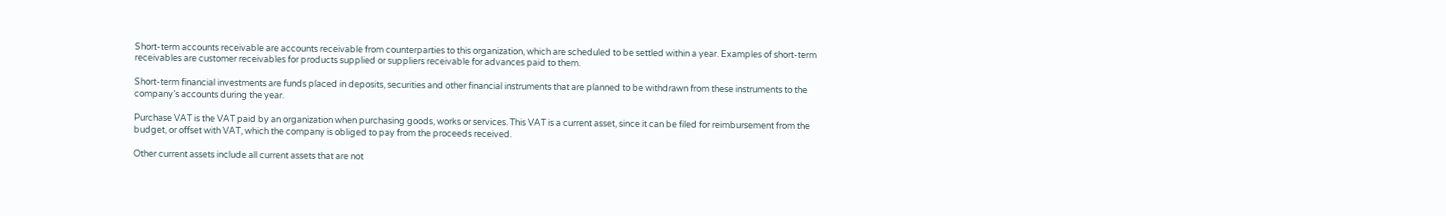Short-term accounts receivable are accounts receivable from counterparties to this organization, which are scheduled to be settled within a year. Examples of short-term receivables are customer receivables for products supplied or suppliers receivable for advances paid to them.

Short-term financial investments are funds placed in deposits, securities and other financial instruments that are planned to be withdrawn from these instruments to the company’s accounts during the year.

Purchase VAT is the VAT paid by an organization when purchasing goods, works or services. This VAT is a current asset, since it can be filed for reimbursement from the budget, or offset with VAT, which the company is obliged to pay from the proceeds received.

Other current assets include all current assets that are not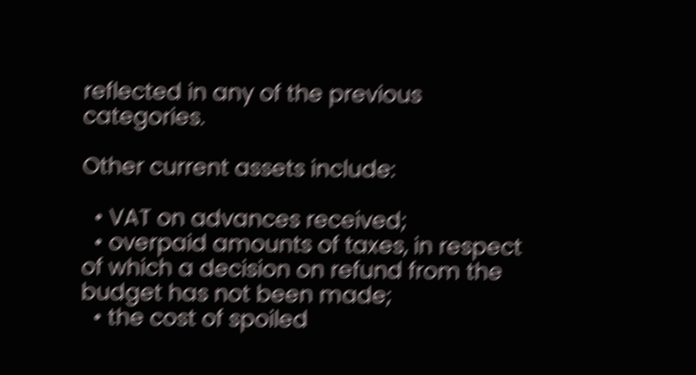reflected in any of the previous categories.

Other current assets include:

  • VAT on advances received;
  • overpaid amounts of taxes, in respect of which a decision on refund from the budget has not been made;
  • the cost of spoiled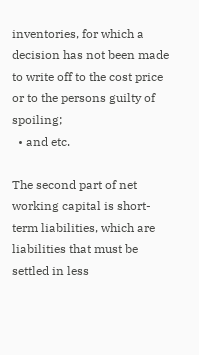inventories, for which a decision has not been made to write off to the cost price or to the persons guilty of spoiling;
  • and etc.

The second part of net working capital is short-term liabilities, which are liabilities that must be settled in less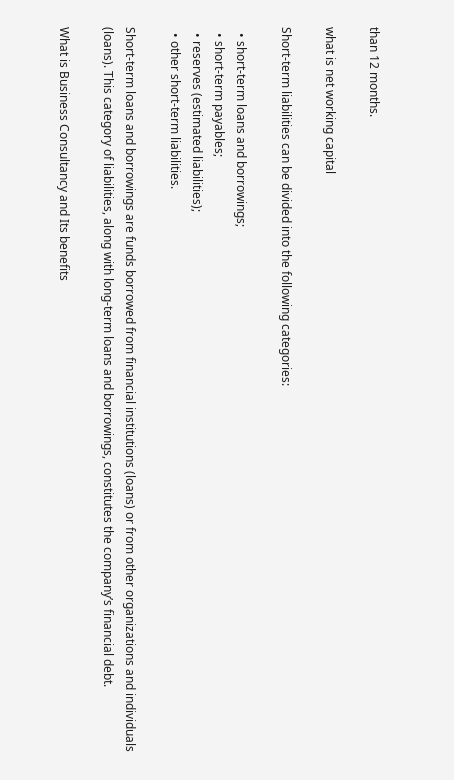than 12 months.

what is net working capital

Short-term liabilities can be divided into the following categories:

  • short-term loans and borrowings;
  • short-term payables;
  • reserves (estimated liabilities);
  • other short-term liabilities.

Short-term loans and borrowings are funds borrowed from financial institutions (loans) or from other organizations and individuals (loans). This category of liabilities, along with long-term loans and borrowings, constitutes the company’s financial debt.

What is Business Consultancy and Its benefits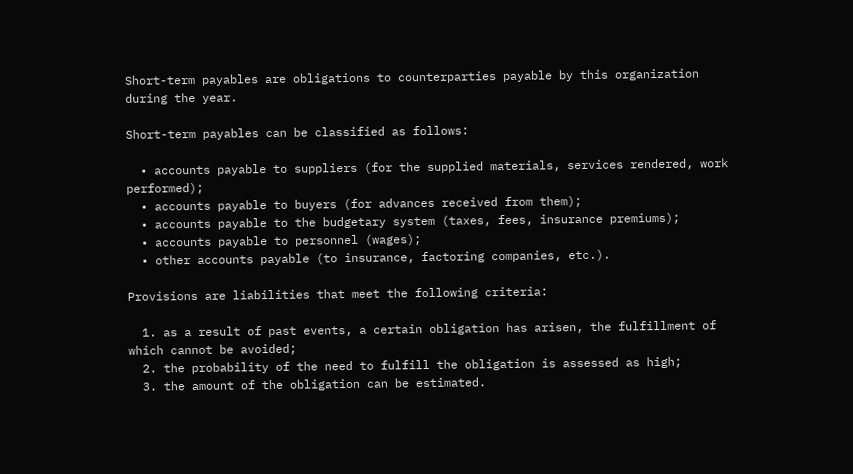Short-term payables are obligations to counterparties payable by this organization during the year.

Short-term payables can be classified as follows:

  • accounts payable to suppliers (for the supplied materials, services rendered, work performed);
  • accounts payable to buyers (for advances received from them);
  • accounts payable to the budgetary system (taxes, fees, insurance premiums);
  • accounts payable to personnel (wages);
  • other accounts payable (to insurance, factoring companies, etc.).

Provisions are liabilities that meet the following criteria:

  1. as a result of past events, a certain obligation has arisen, the fulfillment of which cannot be avoided;
  2. the probability of the need to fulfill the obligation is assessed as high;
  3. the amount of the obligation can be estimated.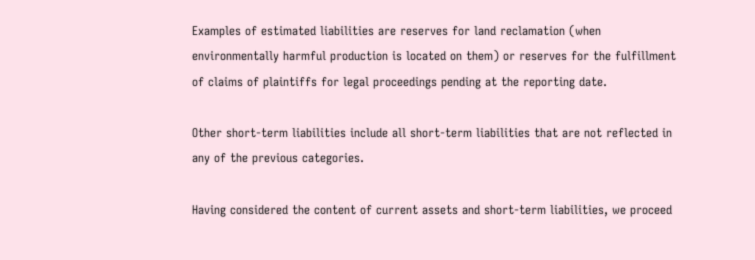Examples of estimated liabilities are reserves for land reclamation (when environmentally harmful production is located on them) or reserves for the fulfillment of claims of plaintiffs for legal proceedings pending at the reporting date.

Other short-term liabilities include all short-term liabilities that are not reflected in any of the previous categories.

Having considered the content of current assets and short-term liabilities, we proceed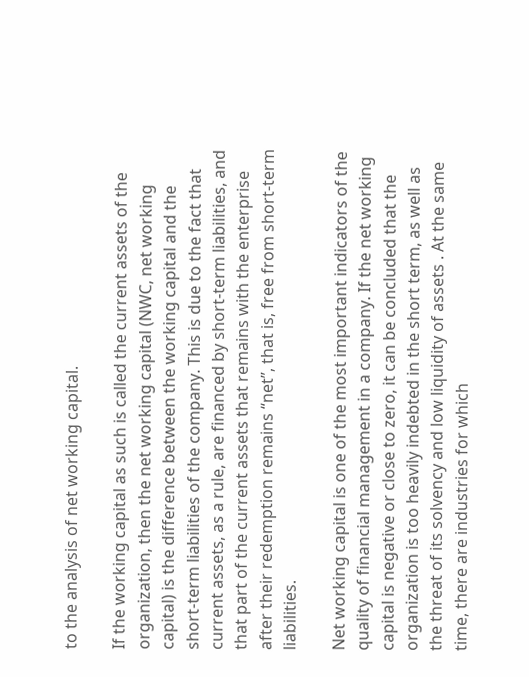to the analysis of net working capital.

If the working capital as such is called the current assets of the organization, then the net working capital (NWC, net working capital) is the difference between the working capital and the short-term liabilities of the company. This is due to the fact that current assets, as a rule, are financed by short-term liabilities, and that part of the current assets that remains with the enterprise after their redemption remains “net”, that is, free from short-term liabilities.

Net working capital is one of the most important indicators of the quality of financial management in a company. If the net working capital is negative or close to zero, it can be concluded that the organization is too heavily indebted in the short term, as well as the threat of its solvency and low liquidity of assets . At the same time, there are industries for which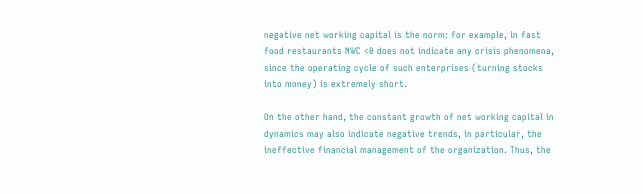negative net working capital is the norm: for example, in fast food restaurants NWC <0 does not indicate any crisis phenomena, since the operating cycle of such enterprises (turning stocks into money) is extremely short.

On the other hand, the constant growth of net working capital in dynamics may also indicate negative trends, in particular, the ineffective financial management of the organization. Thus, the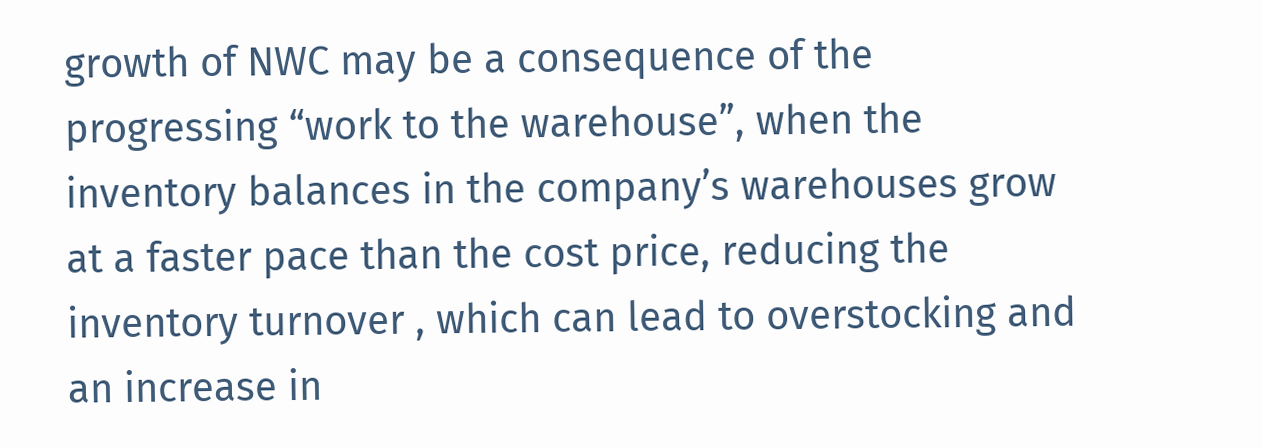growth of NWC may be a consequence of the progressing “work to the warehouse”, when the inventory balances in the company’s warehouses grow at a faster pace than the cost price, reducing the inventory turnover , which can lead to overstocking and an increase in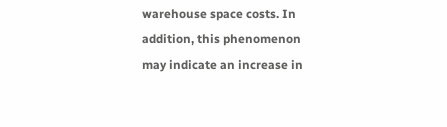warehouse space costs. In addition, this phenomenon may indicate an increase in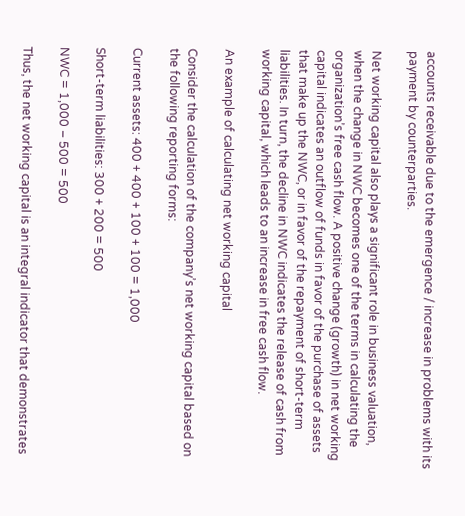accounts receivable due to the emergence / increase in problems with its payment by counterparties.

Net working capital also plays a significant role in business valuation, when the change in NWC becomes one of the terms in calculating the organization’s free cash flow. A positive change (growth) in net working capital indicates an outflow of funds in favor of the purchase of assets that make up the NWC, or in favor of the repayment of short-term liabilities. In turn, the decline in NWC indicates the release of cash from working capital, which leads to an increase in free cash flow.

An example of calculating net working capital

Consider the calculation of the company’s net working capital based on the following reporting forms:

Current assets: 400 + 400 + 100 + 100 = 1,000

Short-term liabilities: 300 + 200 = 500

NWC = 1,000 – 500 = 500

Thus, the net working capital is an integral indicator that demonstrates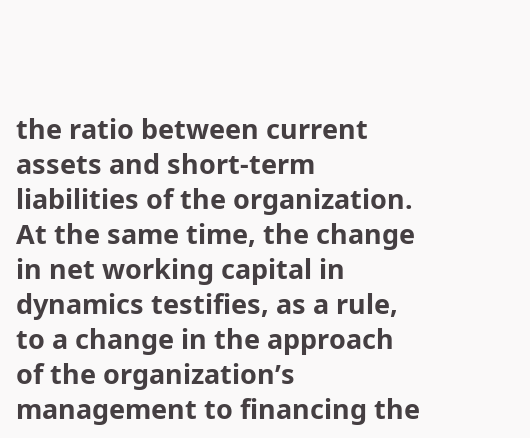the ratio between current assets and short-term liabilities of the organization. At the same time, the change in net working capital in dynamics testifies, as a rule, to a change in the approach of the organization’s management to financing the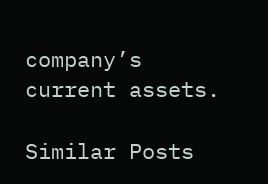company’s current assets.

Similar Posts